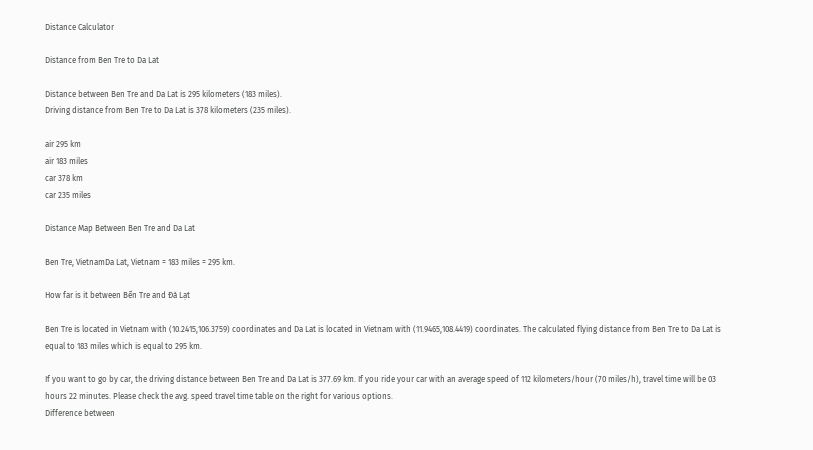Distance Calculator

Distance from Ben Tre to Da Lat

Distance between Ben Tre and Da Lat is 295 kilometers (183 miles).
Driving distance from Ben Tre to Da Lat is 378 kilometers (235 miles).

air 295 km
air 183 miles
car 378 km
car 235 miles

Distance Map Between Ben Tre and Da Lat

Ben Tre, VietnamDa Lat, Vietnam = 183 miles = 295 km.

How far is it between Bến Tre and Ðà Lạt

Ben Tre is located in Vietnam with (10.2415,106.3759) coordinates and Da Lat is located in Vietnam with (11.9465,108.4419) coordinates. The calculated flying distance from Ben Tre to Da Lat is equal to 183 miles which is equal to 295 km.

If you want to go by car, the driving distance between Ben Tre and Da Lat is 377.69 km. If you ride your car with an average speed of 112 kilometers/hour (70 miles/h), travel time will be 03 hours 22 minutes. Please check the avg. speed travel time table on the right for various options.
Difference between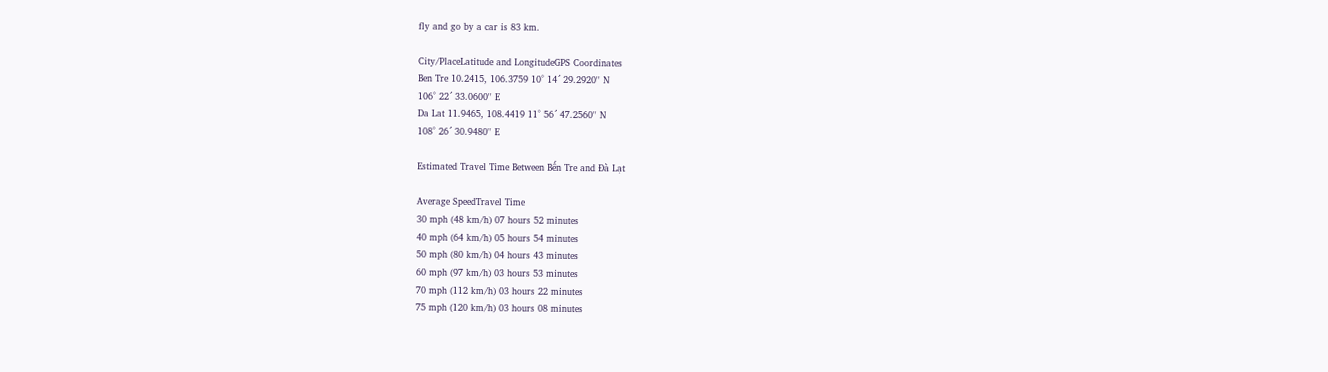fly and go by a car is 83 km.

City/PlaceLatitude and LongitudeGPS Coordinates
Ben Tre 10.2415, 106.3759 10° 14´ 29.2920'' N
106° 22´ 33.0600'' E
Da Lat 11.9465, 108.4419 11° 56´ 47.2560'' N
108° 26´ 30.9480'' E

Estimated Travel Time Between Bến Tre and Ðà Lạt

Average SpeedTravel Time
30 mph (48 km/h) 07 hours 52 minutes
40 mph (64 km/h) 05 hours 54 minutes
50 mph (80 km/h) 04 hours 43 minutes
60 mph (97 km/h) 03 hours 53 minutes
70 mph (112 km/h) 03 hours 22 minutes
75 mph (120 km/h) 03 hours 08 minutes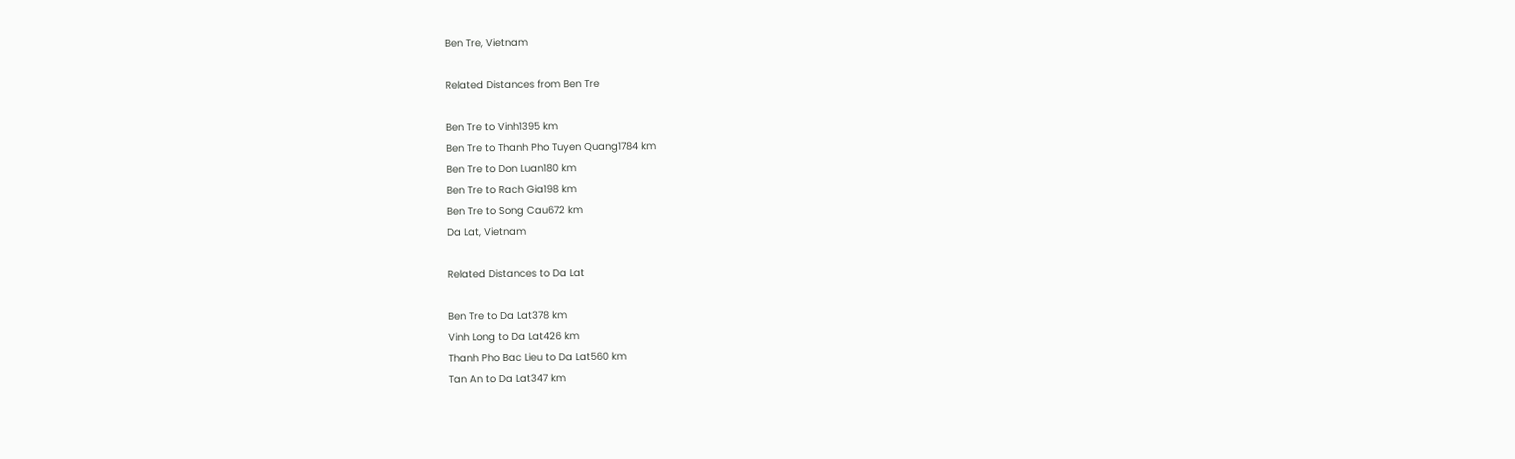Ben Tre, Vietnam

Related Distances from Ben Tre

Ben Tre to Vinh1395 km
Ben Tre to Thanh Pho Tuyen Quang1784 km
Ben Tre to Don Luan180 km
Ben Tre to Rach Gia198 km
Ben Tre to Song Cau672 km
Da Lat, Vietnam

Related Distances to Da Lat

Ben Tre to Da Lat378 km
Vinh Long to Da Lat426 km
Thanh Pho Bac Lieu to Da Lat560 km
Tan An to Da Lat347 km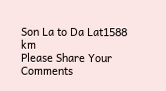Son La to Da Lat1588 km
Please Share Your Comments